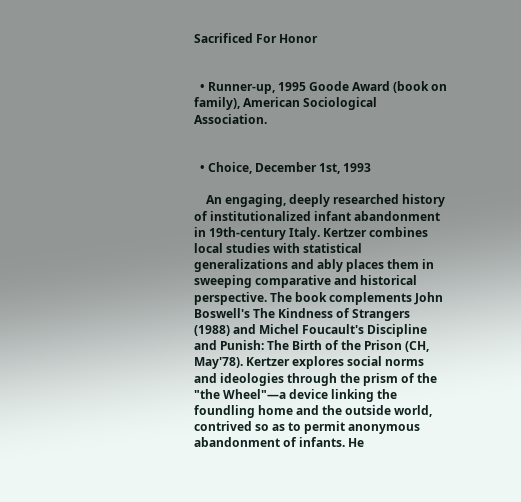Sacrificed For Honor


  • Runner-up, 1995 Goode Award (book on family), American Sociological Association.


  • Choice, December 1st, 1993

    An engaging, deeply researched history of institutionalized infant abandonment in 19th-century Italy. Kertzer combines local studies with statistical generalizations and ably places them in sweeping comparative and historical perspective. The book complements John Boswell's The Kindness of Strangers (1988) and Michel Foucault's Discipline and Punish: The Birth of the Prison (CH, May'78). Kertzer explores social norms and ideologies through the prism of the "the Wheel"—a device linking the foundling home and the outside world, contrived so as to permit anonymous abandonment of infants. He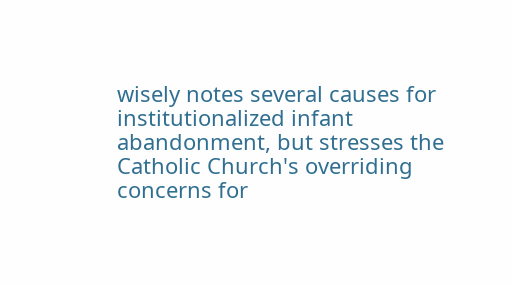wisely notes several causes for institutionalized infant abandonment, but stresses the Catholic Church's overriding concerns for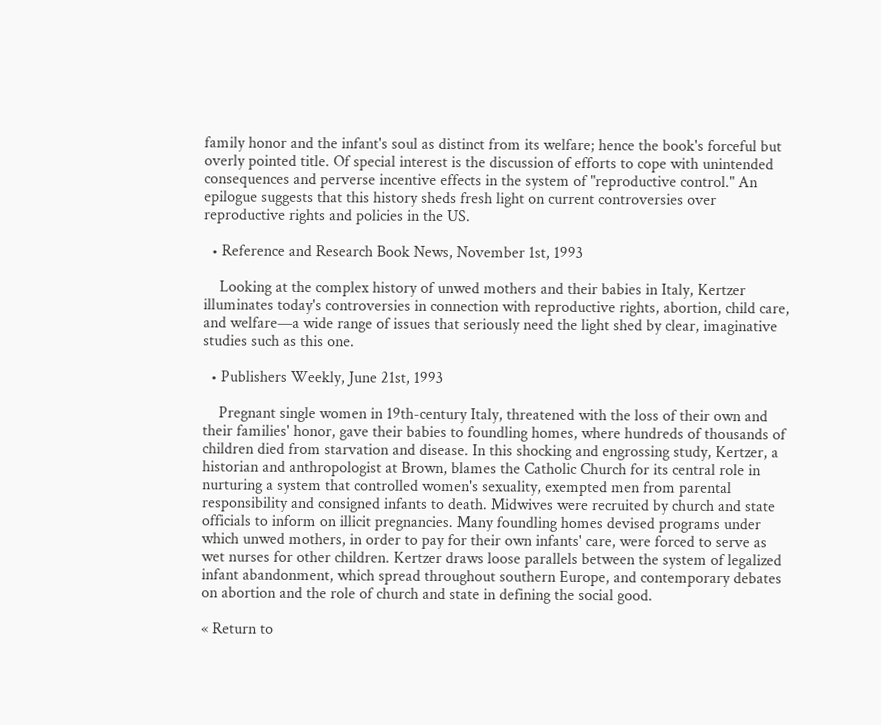family honor and the infant's soul as distinct from its welfare; hence the book's forceful but overly pointed title. Of special interest is the discussion of efforts to cope with unintended consequences and perverse incentive effects in the system of "reproductive control." An epilogue suggests that this history sheds fresh light on current controversies over reproductive rights and policies in the US.

  • Reference and Research Book News, November 1st, 1993

    Looking at the complex history of unwed mothers and their babies in Italy, Kertzer illuminates today's controversies in connection with reproductive rights, abortion, child care, and welfare—a wide range of issues that seriously need the light shed by clear, imaginative studies such as this one.

  • Publishers Weekly, June 21st, 1993

    Pregnant single women in 19th-century Italy, threatened with the loss of their own and their families' honor, gave their babies to foundling homes, where hundreds of thousands of children died from starvation and disease. In this shocking and engrossing study, Kertzer, a historian and anthropologist at Brown, blames the Catholic Church for its central role in nurturing a system that controlled women's sexuality, exempted men from parental responsibility and consigned infants to death. Midwives were recruited by church and state officials to inform on illicit pregnancies. Many foundling homes devised programs under which unwed mothers, in order to pay for their own infants' care, were forced to serve as wet nurses for other children. Kertzer draws loose parallels between the system of legalized infant abandonment, which spread throughout southern Europe, and contemporary debates on abortion and the role of church and state in defining the social good.

« Return to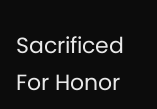Sacrificed For Honor